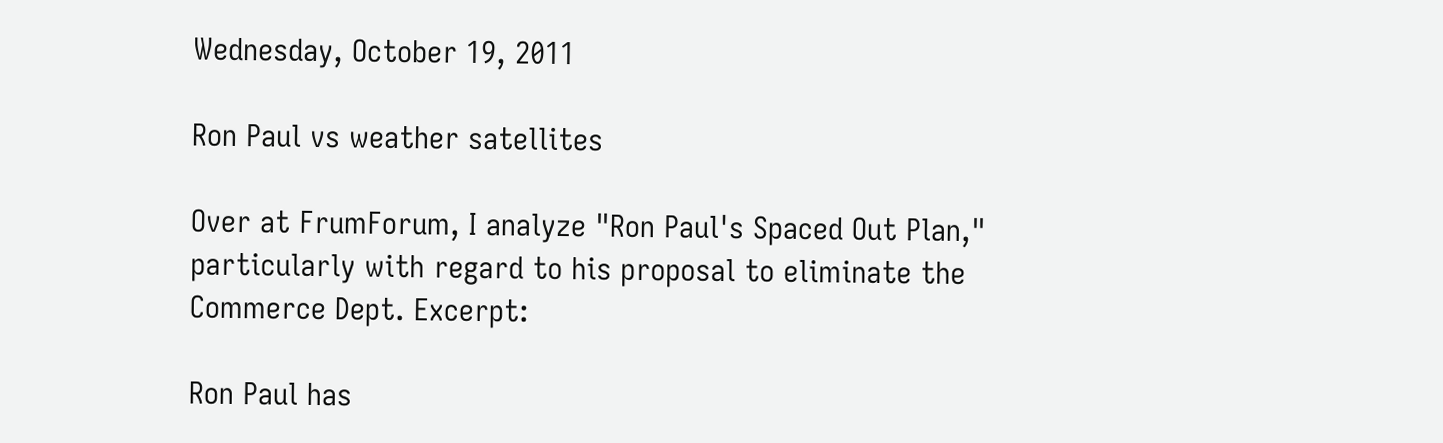Wednesday, October 19, 2011

Ron Paul vs weather satellites

Over at FrumForum, I analyze "Ron Paul's Spaced Out Plan," particularly with regard to his proposal to eliminate the Commerce Dept. Excerpt:

Ron Paul has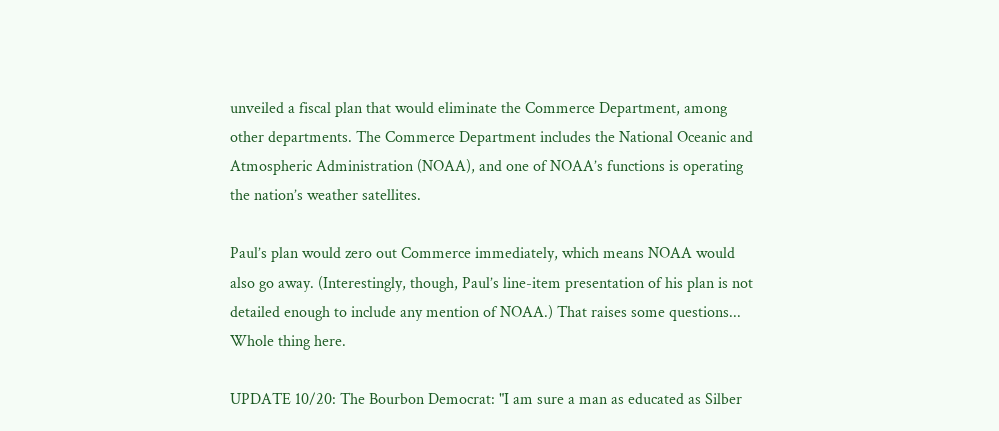unveiled a fiscal plan that would eliminate the Commerce Department, among other departments. The Commerce Department includes the National Oceanic and Atmospheric Administration (NOAA), and one of NOAA’s functions is operating the nation’s weather satellites.

Paul’s plan would zero out Commerce immediately, which means NOAA would also go away. (Interestingly, though, Paul’s line-item presentation of his plan is not detailed enough to include any mention of NOAA.) That raises some questions...
Whole thing here.

UPDATE 10/20: The Bourbon Democrat: "I am sure a man as educated as Silber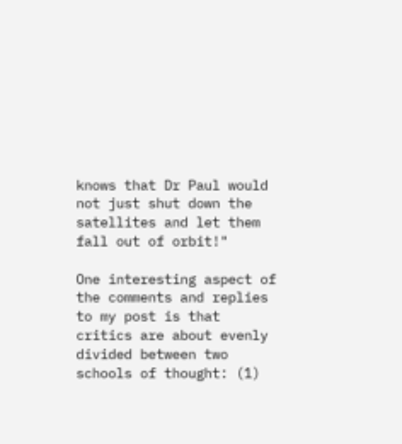knows that Dr Paul would not just shut down the satellites and let them fall out of orbit!"

One interesting aspect of the comments and replies to my post is that critics are about evenly divided between two schools of thought: (1)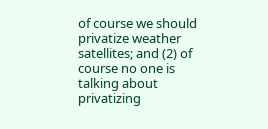of course we should privatize weather satellites; and (2) of course no one is talking about privatizing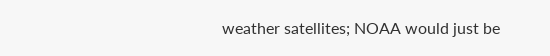weather satellites; NOAA would just be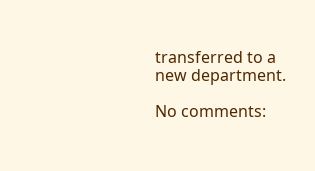transferred to a new department.

No comments: